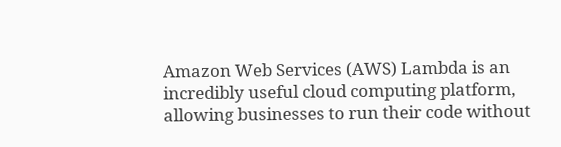Amazon Web Services (AWS) Lambda is an incredibly useful cloud computing platform, allowing businesses to run their code without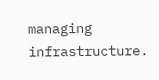managing infrastructure.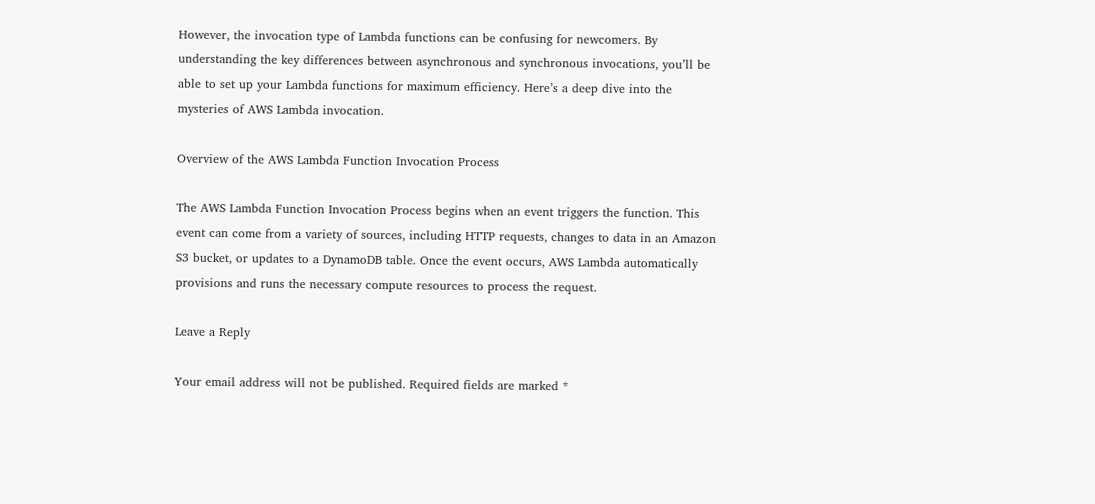However, the invocation type of Lambda functions can be confusing for newcomers. By understanding the key differences between asynchronous and synchronous invocations, you’ll be able to set up your Lambda functions for maximum efficiency. Here’s a deep dive into the mysteries of AWS Lambda invocation.

Overview of the AWS Lambda Function Invocation Process

The AWS Lambda Function Invocation Process begins when an event triggers the function. This event can come from a variety of sources, including HTTP requests, changes to data in an Amazon S3 bucket, or updates to a DynamoDB table. Once the event occurs, AWS Lambda automatically provisions and runs the necessary compute resources to process the request.

Leave a Reply

Your email address will not be published. Required fields are marked *